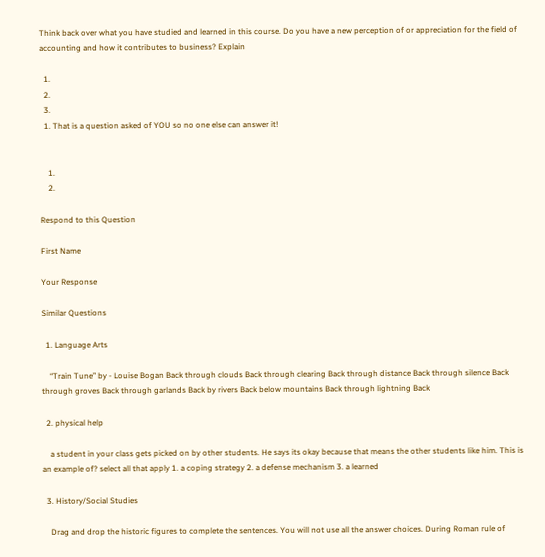Think back over what you have studied and learned in this course. Do you have a new perception of or appreciation for the field of accounting and how it contributes to business? Explain

  1.
  2.
  3.
  1. That is a question asked of YOU so no one else can answer it!


    1.
    2.

Respond to this Question

First Name

Your Response

Similar Questions

  1. Language Arts

    “Train Tune” by - Louise Bogan Back through clouds Back through clearing Back through distance Back through silence Back through groves Back through garlands Back by rivers Back below mountains Back through lightning Back

  2. physical help

    a student in your class gets picked on by other students. He says its okay because that means the other students like him. This is an example of? select all that apply 1. a coping strategy 2. a defense mechanism 3. a learned

  3. History/Social Studies

    Drag and drop the historic figures to complete the sentences. You will not use all the answer choices. During Roman rule of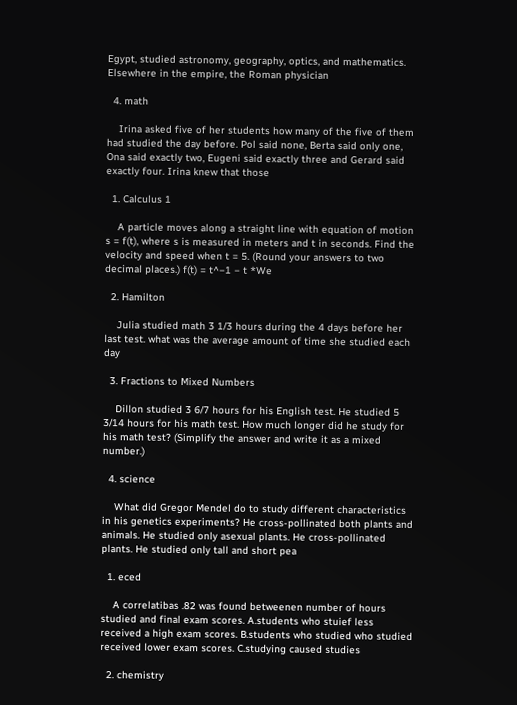Egypt, studied astronomy, geography, optics, and mathematics. Elsewhere in the empire, the Roman physician

  4. math

    Irina asked five of her students how many of the five of them had studied the day before. Pol said none, Berta said only one, Ona said exactly two, Eugeni said exactly three and Gerard said exactly four. Irina knew that those

  1. Calculus 1

    A particle moves along a straight line with equation of motion s = f(t), where s is measured in meters and t in seconds. Find the velocity and speed when t = 5. (Round your answers to two decimal places.) f(t) = t^−1 − t *We

  2. Hamilton

    Julia studied math 3 1/3 hours during the 4 days before her last test. what was the average amount of time she studied each day

  3. Fractions to Mixed Numbers

    Dillon studied 3 6/7 hours for his English test. He studied 5 3/14 hours for his math test. How much longer did he study for his math test? (Simplify the answer and write it as a mixed number.)

  4. science

    What did Gregor Mendel do to study different characteristics in his genetics experiments? He cross-pollinated both plants and animals. He studied only asexual plants. He cross-pollinated plants. He studied only tall and short pea

  1. eced

    A correlatibas .82 was found betweenen number of hours studied and final exam scores. A.students who stuief less received a high exam scores. B.students who studied who studied received lower exam scores. C.studying caused studies

  2. chemistry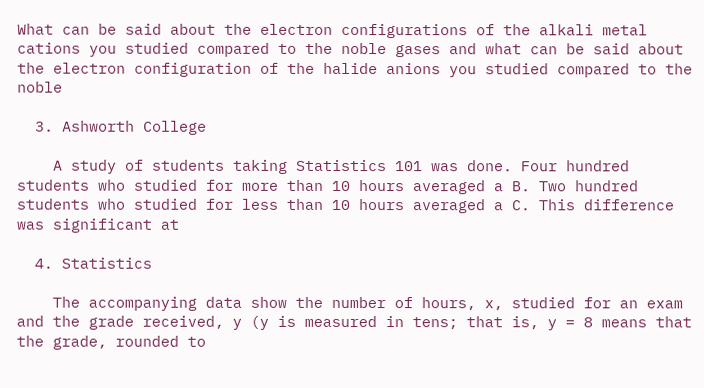What can be said about the electron configurations of the alkali metal cations you studied compared to the noble gases and what can be said about the electron configuration of the halide anions you studied compared to the noble

  3. Ashworth College

    A study of students taking Statistics 101 was done. Four hundred students who studied for more than 10 hours averaged a B. Two hundred students who studied for less than 10 hours averaged a C. This difference was significant at

  4. Statistics

    The accompanying data show the number of hours, x, studied for an exam and the grade received, y (y is measured in tens; that is, y = 8 means that the grade, rounded to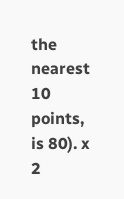the nearest 10 points, is 80). x 2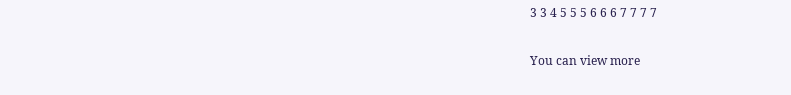3 3 4 5 5 5 6 6 6 7 7 7 7

You can view more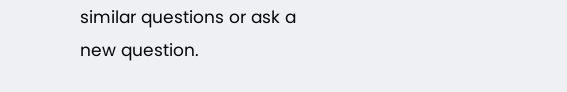similar questions or ask a new question.